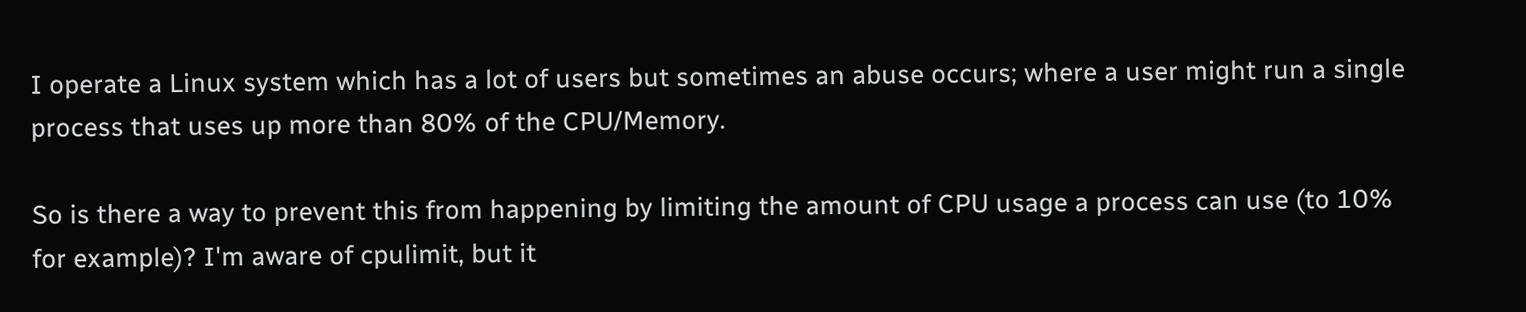I operate a Linux system which has a lot of users but sometimes an abuse occurs; where a user might run a single process that uses up more than 80% of the CPU/Memory.

So is there a way to prevent this from happening by limiting the amount of CPU usage a process can use (to 10% for example)? I'm aware of cpulimit, but it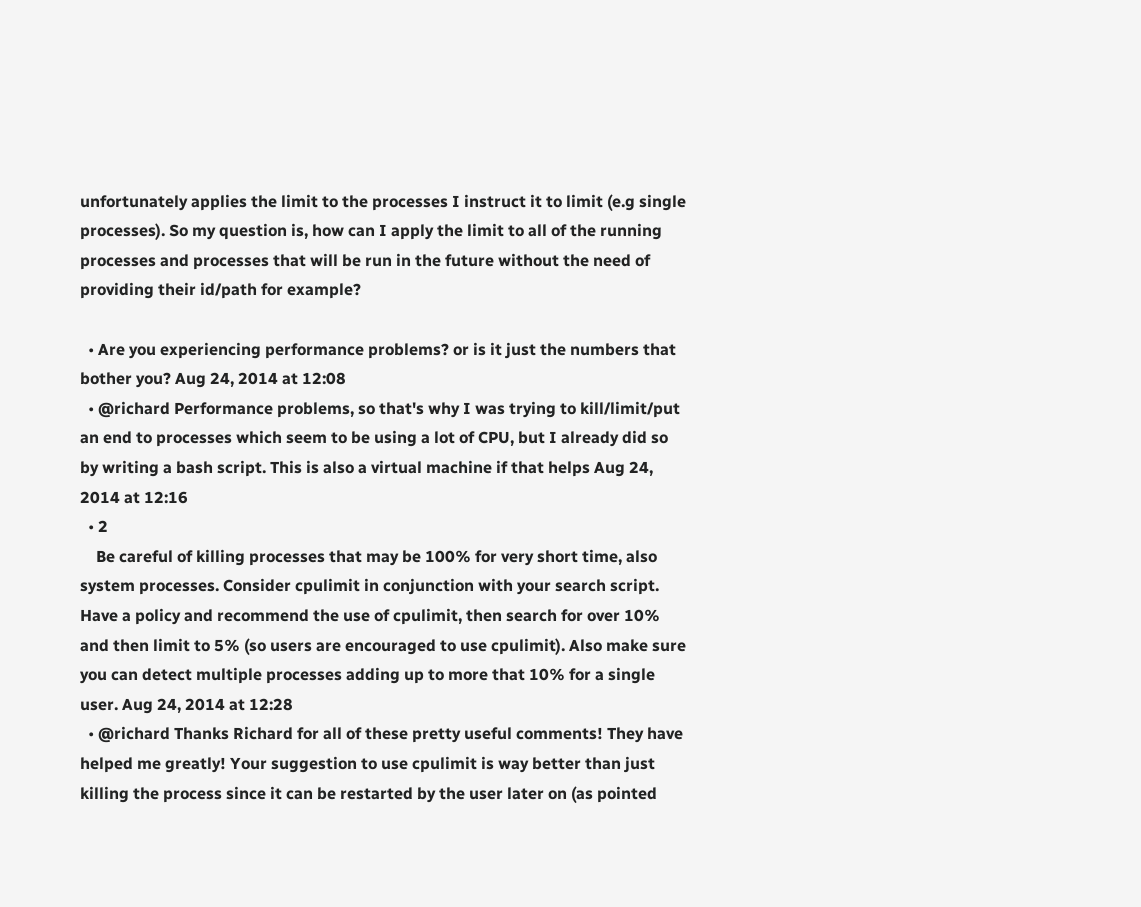unfortunately applies the limit to the processes I instruct it to limit (e.g single processes). So my question is, how can I apply the limit to all of the running processes and processes that will be run in the future without the need of providing their id/path for example?

  • Are you experiencing performance problems? or is it just the numbers that bother you? Aug 24, 2014 at 12:08
  • @richard Performance problems, so that's why I was trying to kill/limit/put an end to processes which seem to be using a lot of CPU, but I already did so by writing a bash script. This is also a virtual machine if that helps Aug 24, 2014 at 12:16
  • 2
    Be careful of killing processes that may be 100% for very short time, also system processes. Consider cpulimit in conjunction with your search script. Have a policy and recommend the use of cpulimit, then search for over 10% and then limit to 5% (so users are encouraged to use cpulimit). Also make sure you can detect multiple processes adding up to more that 10% for a single user. Aug 24, 2014 at 12:28
  • @richard Thanks Richard for all of these pretty useful comments! They have helped me greatly! Your suggestion to use cpulimit is way better than just killing the process since it can be restarted by the user later on (as pointed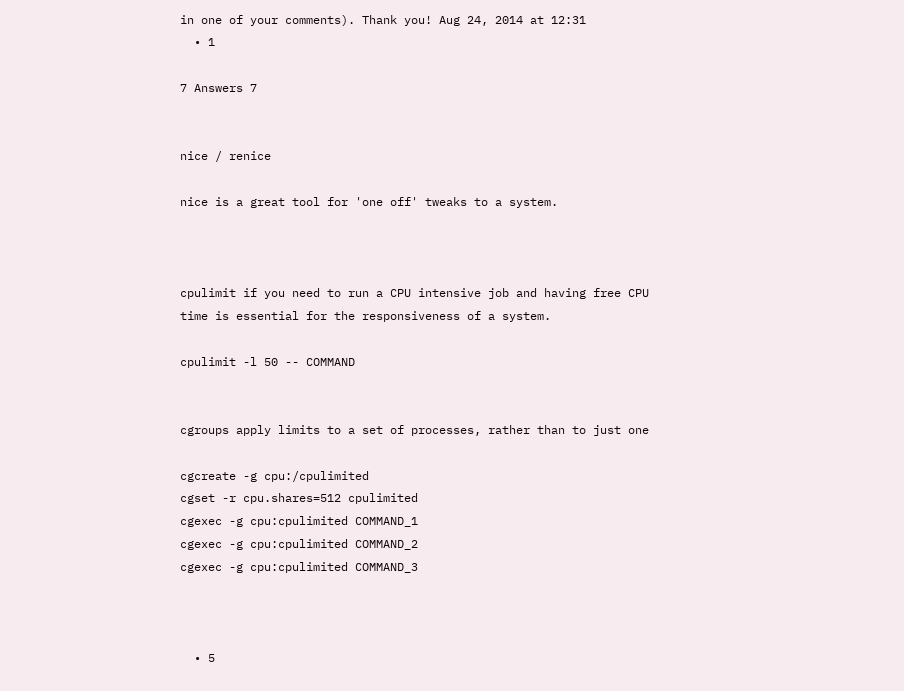in one of your comments). Thank you! Aug 24, 2014 at 12:31
  • 1

7 Answers 7


nice / renice

nice is a great tool for 'one off' tweaks to a system.



cpulimit if you need to run a CPU intensive job and having free CPU time is essential for the responsiveness of a system.

cpulimit -l 50 -- COMMAND


cgroups apply limits to a set of processes, rather than to just one

cgcreate -g cpu:/cpulimited
cgset -r cpu.shares=512 cpulimited
cgexec -g cpu:cpulimited COMMAND_1
cgexec -g cpu:cpulimited COMMAND_2
cgexec -g cpu:cpulimited COMMAND_3



  • 5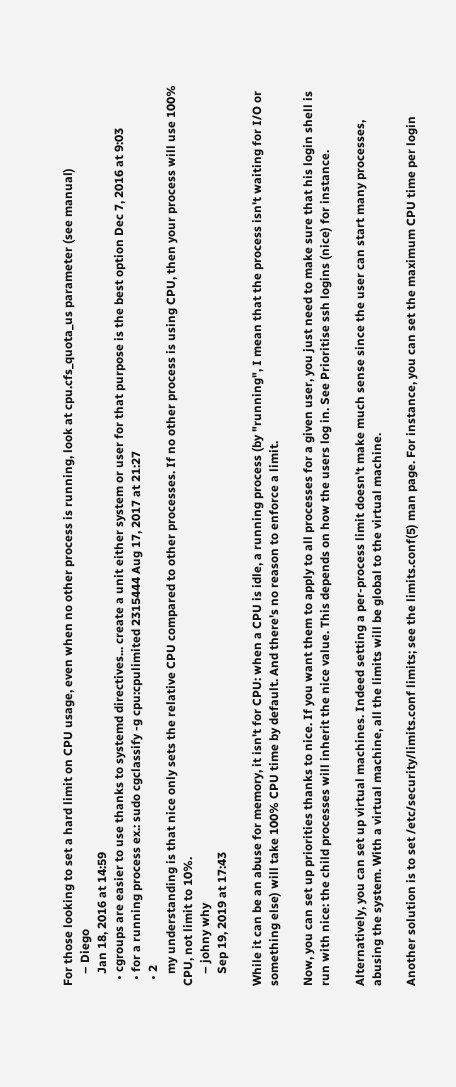For those looking to set a hard limit on CPU usage, even when no other process is running, look at cpu.cfs_quota_us parameter (see manual)
    – Diego
    Jan 18, 2016 at 14:59
  • cgroups are easier to use thanks to systemd directives... create a unit either system or user for that purpose is the best option Dec 7, 2016 at 9:03
  • for a running process ex.: sudo cgclassify -g cpu:cpulimited 2315444 Aug 17, 2017 at 21:27
  • 2
    my understanding is that nice only sets the relative CPU compared to other processes. If no other process is using CPU, then your process will use 100% CPU, not limit to 10%.
    – johny why
    Sep 19, 2019 at 17:43

While it can be an abuse for memory, it isn't for CPU: when a CPU is idle, a running process (by "running", I mean that the process isn't waiting for I/O or something else) will take 100% CPU time by default. And there's no reason to enforce a limit.

Now, you can set up priorities thanks to nice. If you want them to apply to all processes for a given user, you just need to make sure that his login shell is run with nice: the child processes will inherit the nice value. This depends on how the users log in. See Prioritise ssh logins (nice) for instance.

Alternatively, you can set up virtual machines. Indeed setting a per-process limit doesn't make much sense since the user can start many processes, abusing the system. With a virtual machine, all the limits will be global to the virtual machine.

Another solution is to set /etc/security/limits.conf limits; see the limits.conf(5) man page. For instance, you can set the maximum CPU time per login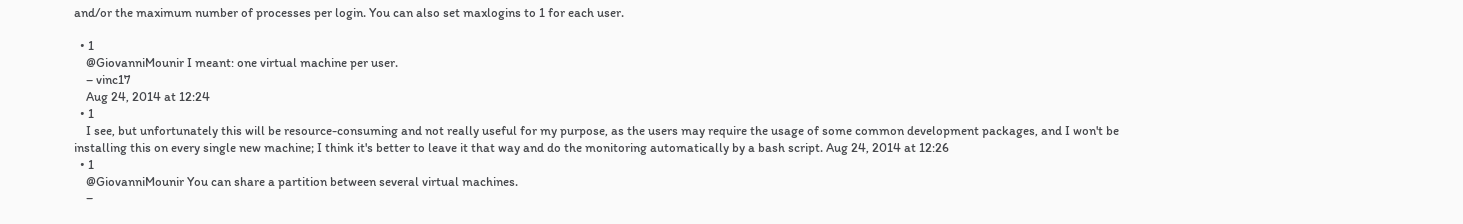and/or the maximum number of processes per login. You can also set maxlogins to 1 for each user.

  • 1
    @GiovanniMounir I meant: one virtual machine per user.
    – vinc17
    Aug 24, 2014 at 12:24
  • 1
    I see, but unfortunately this will be resource-consuming and not really useful for my purpose, as the users may require the usage of some common development packages, and I won't be installing this on every single new machine; I think it's better to leave it that way and do the monitoring automatically by a bash script. Aug 24, 2014 at 12:26
  • 1
    @GiovanniMounir You can share a partition between several virtual machines.
    –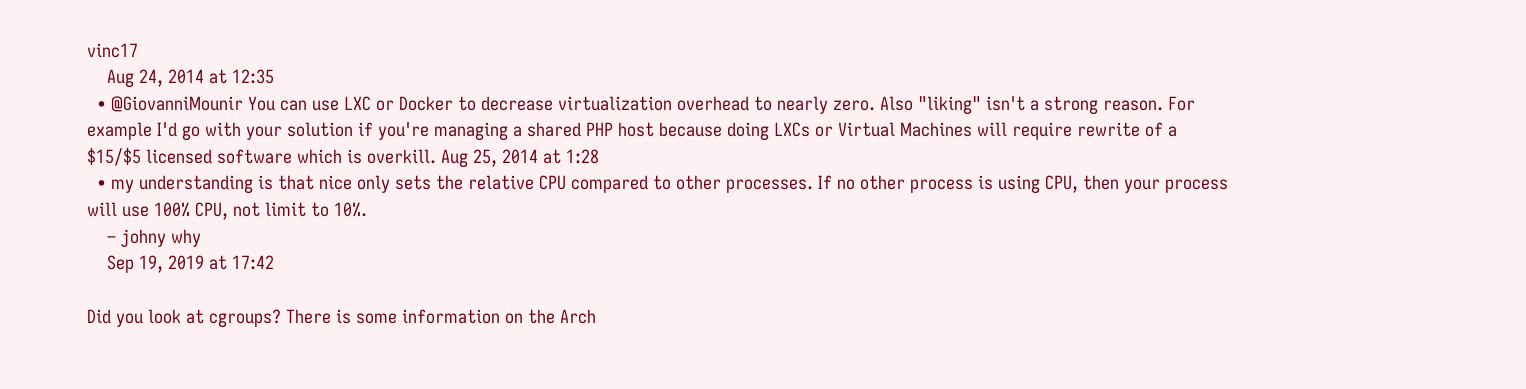vinc17
    Aug 24, 2014 at 12:35
  • @GiovanniMounir You can use LXC or Docker to decrease virtualization overhead to nearly zero. Also "liking" isn't a strong reason. For example I'd go with your solution if you're managing a shared PHP host because doing LXCs or Virtual Machines will require rewrite of a $15/$5 licensed software which is overkill. Aug 25, 2014 at 1:28
  • my understanding is that nice only sets the relative CPU compared to other processes. If no other process is using CPU, then your process will use 100% CPU, not limit to 10%.
    – johny why
    Sep 19, 2019 at 17:42

Did you look at cgroups? There is some information on the Arch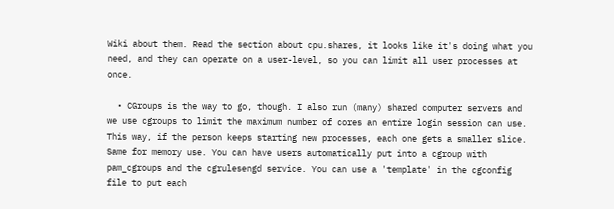Wiki about them. Read the section about cpu.shares, it looks like it's doing what you need, and they can operate on a user-level, so you can limit all user processes at once.

  • CGroups is the way to go, though. I also run (many) shared computer servers and we use cgroups to limit the maximum number of cores an entire login session can use. This way, if the person keeps starting new processes, each one gets a smaller slice. Same for memory use. You can have users automatically put into a cgroup with pam_cgroups and the cgrulesengd service. You can use a 'template' in the cgconfig file to put each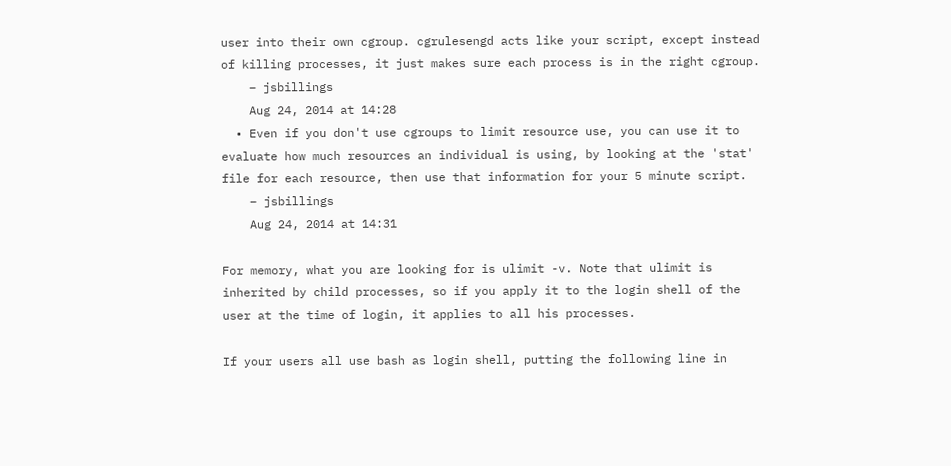user into their own cgroup. cgrulesengd acts like your script, except instead of killing processes, it just makes sure each process is in the right cgroup.
    – jsbillings
    Aug 24, 2014 at 14:28
  • Even if you don't use cgroups to limit resource use, you can use it to evaluate how much resources an individual is using, by looking at the 'stat' file for each resource, then use that information for your 5 minute script.
    – jsbillings
    Aug 24, 2014 at 14:31

For memory, what you are looking for is ulimit -v. Note that ulimit is inherited by child processes, so if you apply it to the login shell of the user at the time of login, it applies to all his processes.

If your users all use bash as login shell, putting the following line in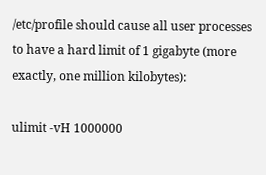/etc/profile should cause all user processes to have a hard limit of 1 gigabyte (more exactly, one million kilobytes):

ulimit -vH 1000000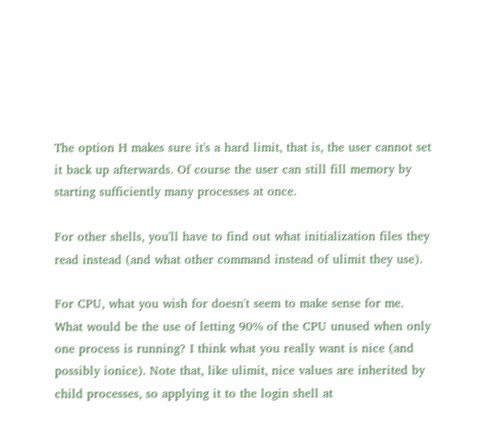The option H makes sure it's a hard limit, that is, the user cannot set it back up afterwards. Of course the user can still fill memory by starting sufficiently many processes at once.

For other shells, you'll have to find out what initialization files they read instead (and what other command instead of ulimit they use).

For CPU, what you wish for doesn't seem to make sense for me. What would be the use of letting 90% of the CPU unused when only one process is running? I think what you really want is nice (and possibly ionice). Note that, like ulimit, nice values are inherited by child processes, so applying it to the login shell at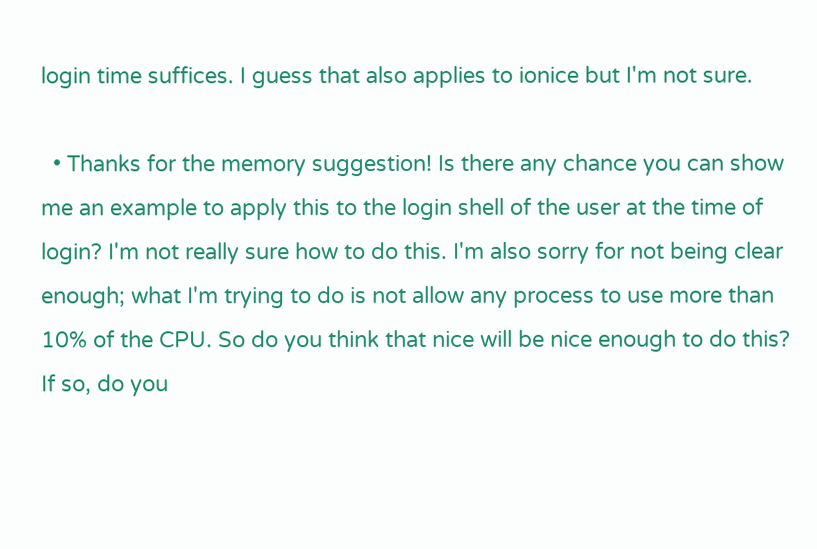login time suffices. I guess that also applies to ionice but I'm not sure.

  • Thanks for the memory suggestion! Is there any chance you can show me an example to apply this to the login shell of the user at the time of login? I'm not really sure how to do this. I'm also sorry for not being clear enough; what I'm trying to do is not allow any process to use more than 10% of the CPU. So do you think that nice will be nice enough to do this? If so, do you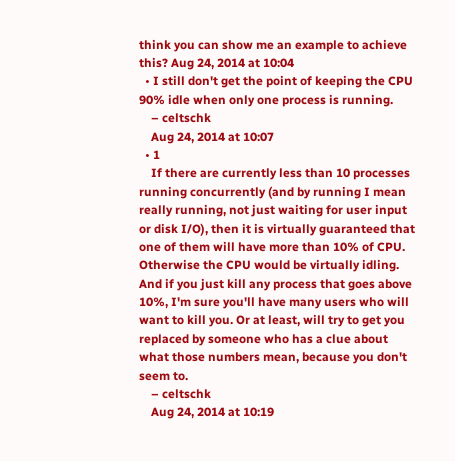think you can show me an example to achieve this? Aug 24, 2014 at 10:04
  • I still don't get the point of keeping the CPU 90% idle when only one process is running.
    – celtschk
    Aug 24, 2014 at 10:07
  • 1
    If there are currently less than 10 processes running concurrently (and by running I mean really running, not just waiting for user input or disk I/O), then it is virtually guaranteed that one of them will have more than 10% of CPU. Otherwise the CPU would be virtually idling. And if you just kill any process that goes above 10%, I'm sure you'll have many users who will want to kill you. Or at least, will try to get you replaced by someone who has a clue about what those numbers mean, because you don't seem to.
    – celtschk
    Aug 24, 2014 at 10:19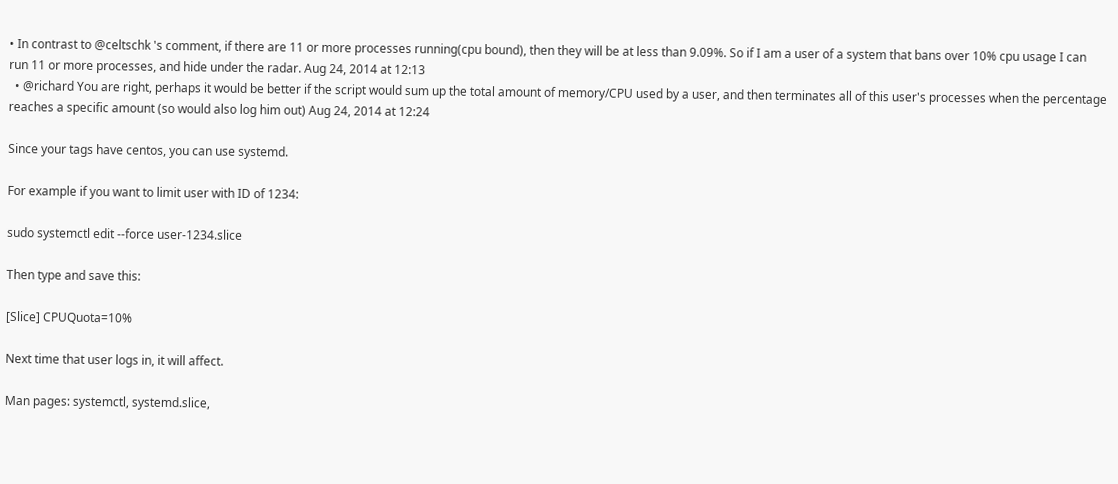• In contrast to @celtschk 's comment, if there are 11 or more processes running(cpu bound), then they will be at less than 9.09%. So if I am a user of a system that bans over 10% cpu usage I can run 11 or more processes, and hide under the radar. Aug 24, 2014 at 12:13
  • @richard You are right, perhaps it would be better if the script would sum up the total amount of memory/CPU used by a user, and then terminates all of this user's processes when the percentage reaches a specific amount (so would also log him out) Aug 24, 2014 at 12:24

Since your tags have centos, you can use systemd.

For example if you want to limit user with ID of 1234:

sudo systemctl edit --force user-1234.slice

Then type and save this:

[Slice] CPUQuota=10%

Next time that user logs in, it will affect.

Man pages: systemctl, systemd.slice,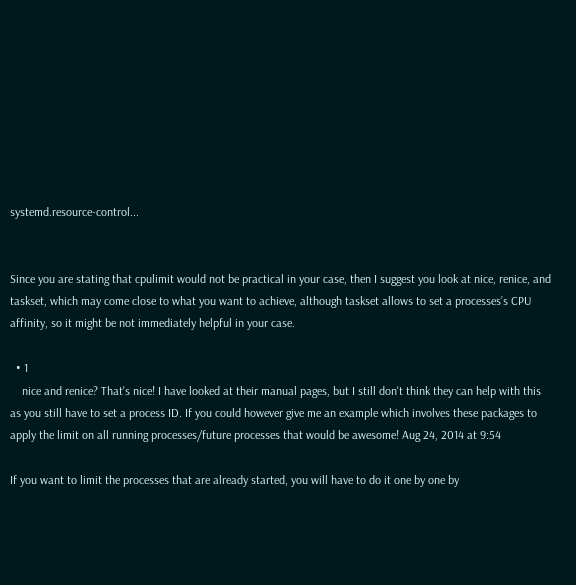systemd.resource-control...


Since you are stating that cpulimit would not be practical in your case, then I suggest you look at nice, renice, and taskset, which may come close to what you want to achieve, although taskset allows to set a processes’s CPU affinity, so it might be not immediately helpful in your case.

  • 1
    nice and renice? That's nice! I have looked at their manual pages, but I still don't think they can help with this as you still have to set a process ID. If you could however give me an example which involves these packages to apply the limit on all running processes/future processes that would be awesome! Aug 24, 2014 at 9:54

If you want to limit the processes that are already started, you will have to do it one by one by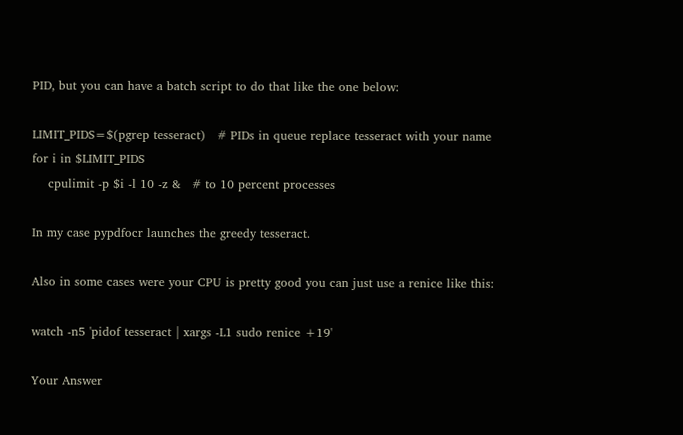PID, but you can have a batch script to do that like the one below:

LIMIT_PIDS=$(pgrep tesseract)   # PIDs in queue replace tesseract with your name
for i in $LIMIT_PIDS
    cpulimit -p $i -l 10 -z &   # to 10 percent processes

In my case pypdfocr launches the greedy tesseract.

Also in some cases were your CPU is pretty good you can just use a renice like this:

watch -n5 'pidof tesseract | xargs -L1 sudo renice +19'

Your Answer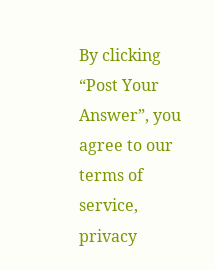By clicking “Post Your Answer”, you agree to our terms of service, privacy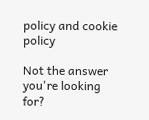policy and cookie policy

Not the answer you're looking for?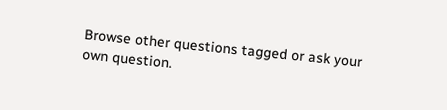Browse other questions tagged or ask your own question.